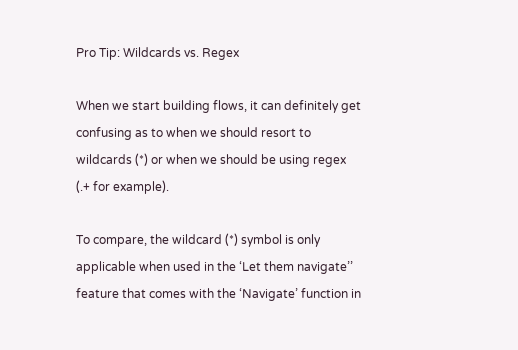Pro Tip: Wildcards vs. Regex

When we start building flows, it can definitely get confusing as to when we should resort to wildcards (*) or when we should be using regex (.+ for example).

To compare, the wildcard (*) symbol is only applicable when used in the ‘Let them navigate’’ feature that comes with the ‘Navigate’ function in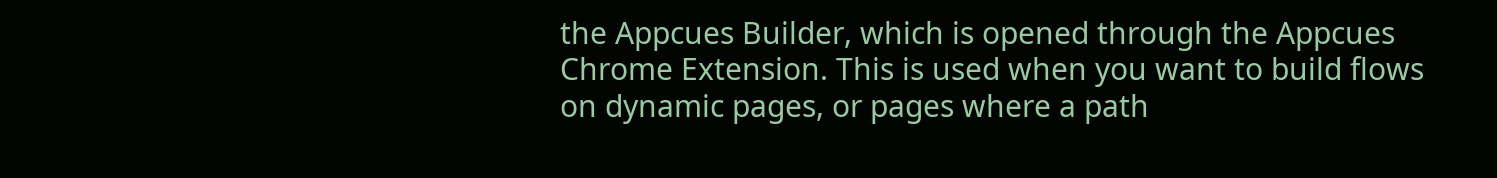the Appcues Builder, which is opened through the Appcues Chrome Extension. This is used when you want to build flows on dynamic pages, or pages where a path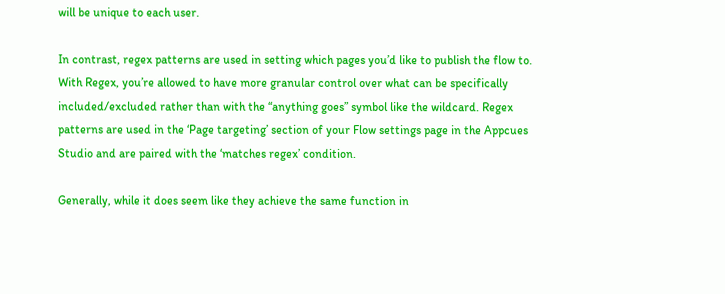will be unique to each user.

In contrast, regex patterns are used in setting which pages you’d like to publish the flow to. With Regex, you’re allowed to have more granular control over what can be specifically included/excluded rather than with the “anything goes” symbol like the wildcard. Regex patterns are used in the ‘Page targeting’ section of your Flow settings page in the Appcues Studio and are paired with the ‘matches regex’ condition.

Generally, while it does seem like they achieve the same function in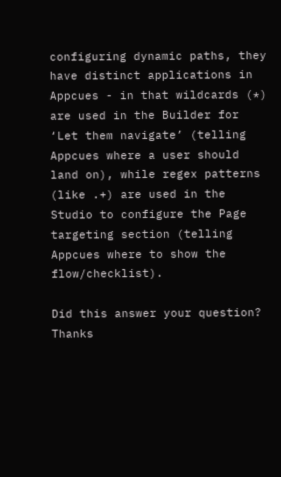configuring dynamic paths, they have distinct applications in Appcues - in that wildcards (*) are used in the Builder for ‘Let them navigate’ (telling Appcues where a user should land on), while regex patterns (like .+) are used in the Studio to configure the Page targeting section (telling Appcues where to show the flow/checklist).

Did this answer your question? Thanks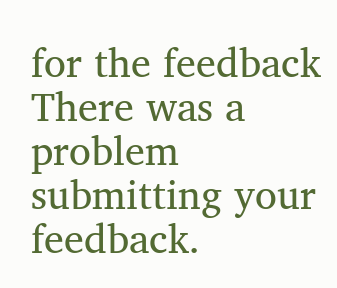for the feedback There was a problem submitting your feedback.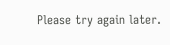Please try again later.